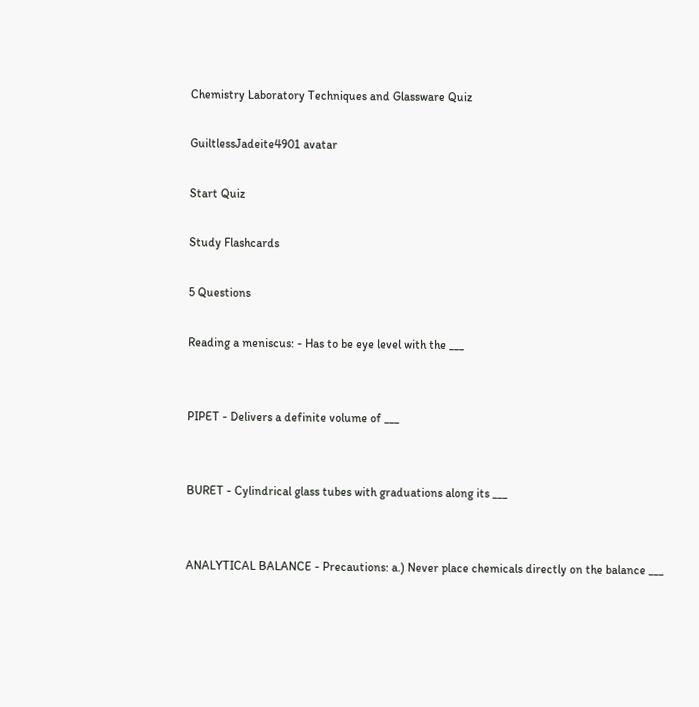Chemistry Laboratory Techniques and Glassware Quiz

GuiltlessJadeite4901 avatar

Start Quiz

Study Flashcards

5 Questions

Reading a meniscus: - Has to be eye level with the ___


PIPET - Delivers a definite volume of ___


BURET - Cylindrical glass tubes with graduations along its ___


ANALYTICAL BALANCE - Precautions: a.) Never place chemicals directly on the balance ___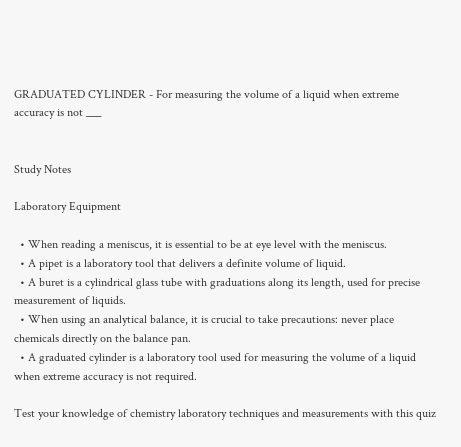GRADUATED CYLINDER - For measuring the volume of a liquid when extreme accuracy is not ___


Study Notes

Laboratory Equipment

  • When reading a meniscus, it is essential to be at eye level with the meniscus.
  • A pipet is a laboratory tool that delivers a definite volume of liquid.
  • A buret is a cylindrical glass tube with graduations along its length, used for precise measurement of liquids.
  • When using an analytical balance, it is crucial to take precautions: never place chemicals directly on the balance pan.
  • A graduated cylinder is a laboratory tool used for measuring the volume of a liquid when extreme accuracy is not required.

Test your knowledge of chemistry laboratory techniques and measurements with this quiz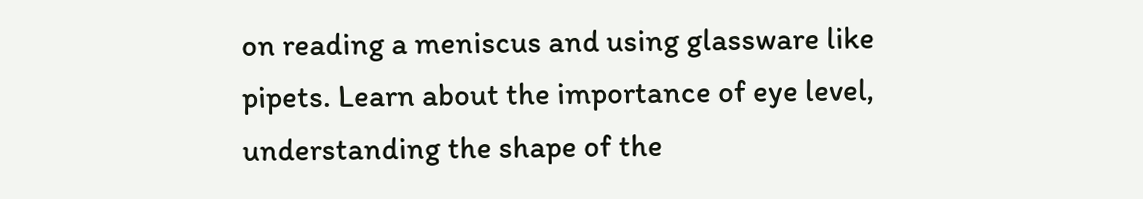on reading a meniscus and using glassware like pipets. Learn about the importance of eye level, understanding the shape of the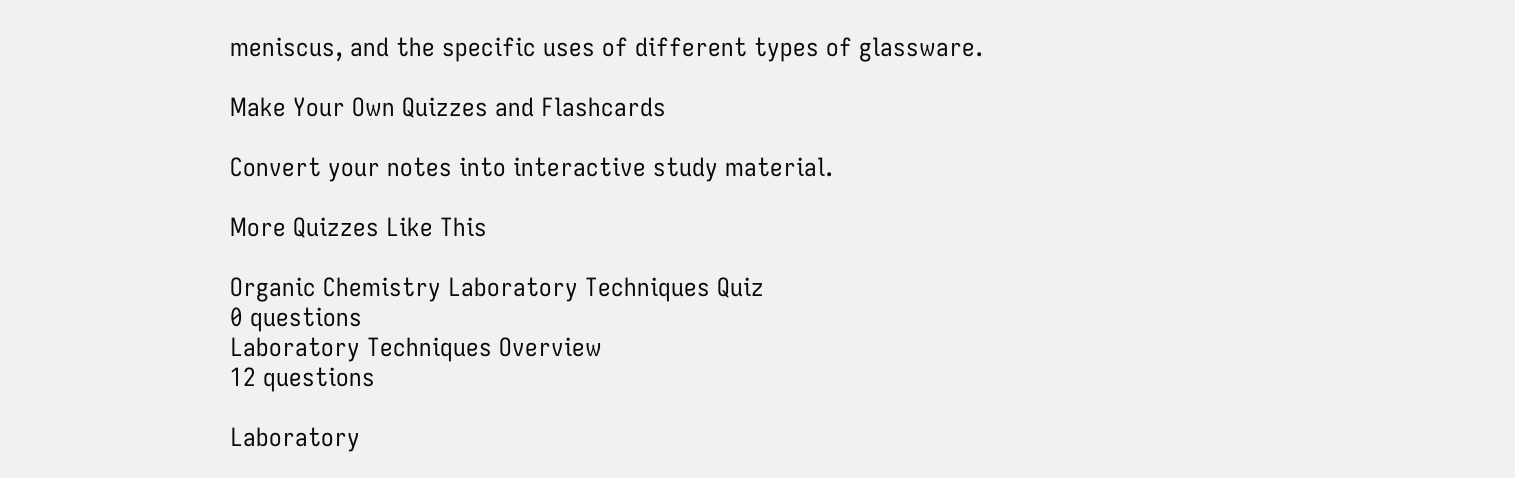meniscus, and the specific uses of different types of glassware.

Make Your Own Quizzes and Flashcards

Convert your notes into interactive study material.

More Quizzes Like This

Organic Chemistry Laboratory Techniques Quiz
0 questions
Laboratory Techniques Overview
12 questions

Laboratory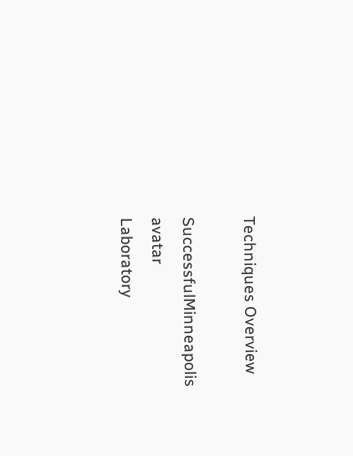Techniques Overview

SuccessfulMinneapolis avatar
Laboratory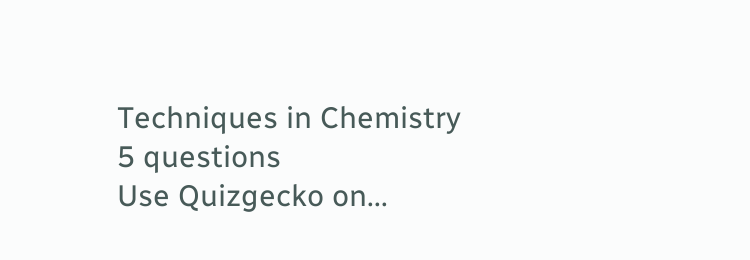Techniques in Chemistry
5 questions
Use Quizgecko on...